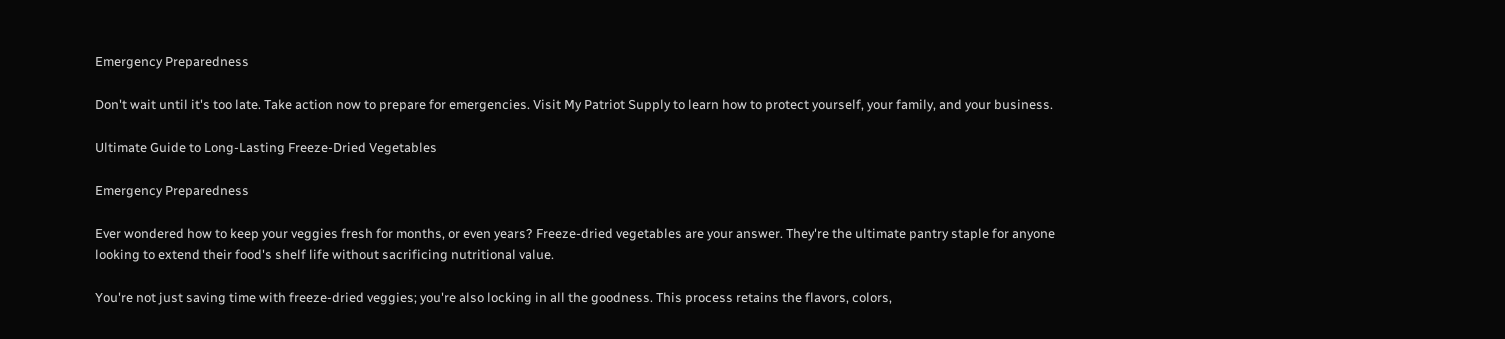Emergency Preparedness

Don't wait until it's too late. Take action now to prepare for emergencies. Visit My Patriot Supply to learn how to protect yourself, your family, and your business.

Ultimate Guide to Long-Lasting Freeze-Dried Vegetables

Emergency Preparedness

Ever wondered how to keep your veggies fresh for months, or even years? Freeze-dried vegetables are your answer. They're the ultimate pantry staple for anyone looking to extend their food's shelf life without sacrificing nutritional value.

You're not just saving time with freeze-dried veggies; you're also locking in all the goodness. This process retains the flavors, colors,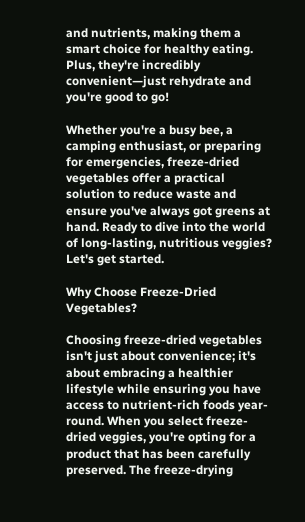and nutrients, making them a smart choice for healthy eating. Plus, they're incredibly convenient—just rehydrate and you're good to go!

Whether you're a busy bee, a camping enthusiast, or preparing for emergencies, freeze-dried vegetables offer a practical solution to reduce waste and ensure you've always got greens at hand. Ready to dive into the world of long-lasting, nutritious veggies? Let's get started.

Why Choose Freeze-Dried Vegetables?

Choosing freeze-dried vegetables isn't just about convenience; it's about embracing a healthier lifestyle while ensuring you have access to nutrient-rich foods year-round. When you select freeze-dried veggies, you're opting for a product that has been carefully preserved. The freeze-drying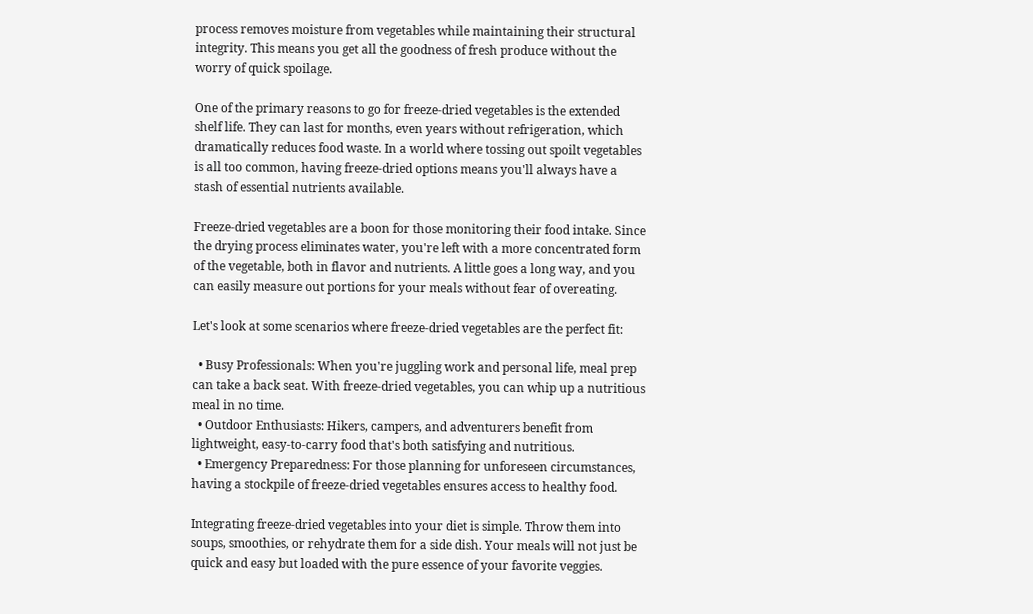process removes moisture from vegetables while maintaining their structural integrity. This means you get all the goodness of fresh produce without the worry of quick spoilage.

One of the primary reasons to go for freeze-dried vegetables is the extended shelf life. They can last for months, even years without refrigeration, which dramatically reduces food waste. In a world where tossing out spoilt vegetables is all too common, having freeze-dried options means you'll always have a stash of essential nutrients available.

Freeze-dried vegetables are a boon for those monitoring their food intake. Since the drying process eliminates water, you're left with a more concentrated form of the vegetable, both in flavor and nutrients. A little goes a long way, and you can easily measure out portions for your meals without fear of overeating.

Let's look at some scenarios where freeze-dried vegetables are the perfect fit:

  • Busy Professionals: When you're juggling work and personal life, meal prep can take a back seat. With freeze-dried vegetables, you can whip up a nutritious meal in no time.
  • Outdoor Enthusiasts: Hikers, campers, and adventurers benefit from lightweight, easy-to-carry food that's both satisfying and nutritious.
  • Emergency Preparedness: For those planning for unforeseen circumstances, having a stockpile of freeze-dried vegetables ensures access to healthy food.

Integrating freeze-dried vegetables into your diet is simple. Throw them into soups, smoothies, or rehydrate them for a side dish. Your meals will not just be quick and easy but loaded with the pure essence of your favorite veggies.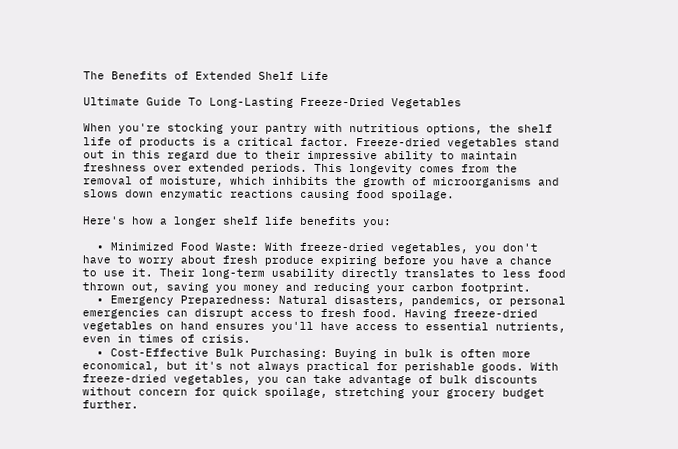The Benefits of Extended Shelf Life

Ultimate Guide To Long-Lasting Freeze-Dried Vegetables

When you're stocking your pantry with nutritious options, the shelf life of products is a critical factor. Freeze-dried vegetables stand out in this regard due to their impressive ability to maintain freshness over extended periods. This longevity comes from the removal of moisture, which inhibits the growth of microorganisms and slows down enzymatic reactions causing food spoilage.

Here's how a longer shelf life benefits you:

  • Minimized Food Waste: With freeze-dried vegetables, you don't have to worry about fresh produce expiring before you have a chance to use it. Their long-term usability directly translates to less food thrown out, saving you money and reducing your carbon footprint.
  • Emergency Preparedness: Natural disasters, pandemics, or personal emergencies can disrupt access to fresh food. Having freeze-dried vegetables on hand ensures you'll have access to essential nutrients, even in times of crisis.
  • Cost-Effective Bulk Purchasing: Buying in bulk is often more economical, but it's not always practical for perishable goods. With freeze-dried vegetables, you can take advantage of bulk discounts without concern for quick spoilage, stretching your grocery budget further.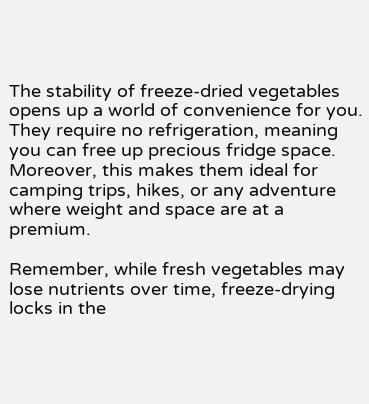The stability of freeze-dried vegetables opens up a world of convenience for you. They require no refrigeration, meaning you can free up precious fridge space. Moreover, this makes them ideal for camping trips, hikes, or any adventure where weight and space are at a premium.

Remember, while fresh vegetables may lose nutrients over time, freeze-drying locks in the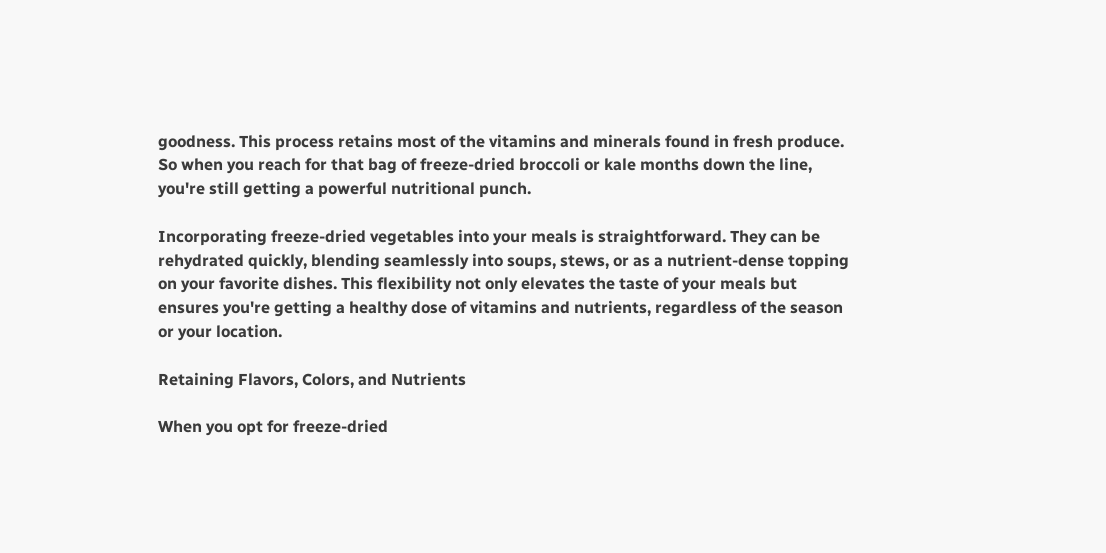goodness. This process retains most of the vitamins and minerals found in fresh produce. So when you reach for that bag of freeze-dried broccoli or kale months down the line, you're still getting a powerful nutritional punch.

Incorporating freeze-dried vegetables into your meals is straightforward. They can be rehydrated quickly, blending seamlessly into soups, stews, or as a nutrient-dense topping on your favorite dishes. This flexibility not only elevates the taste of your meals but ensures you're getting a healthy dose of vitamins and nutrients, regardless of the season or your location.

Retaining Flavors, Colors, and Nutrients

When you opt for freeze-dried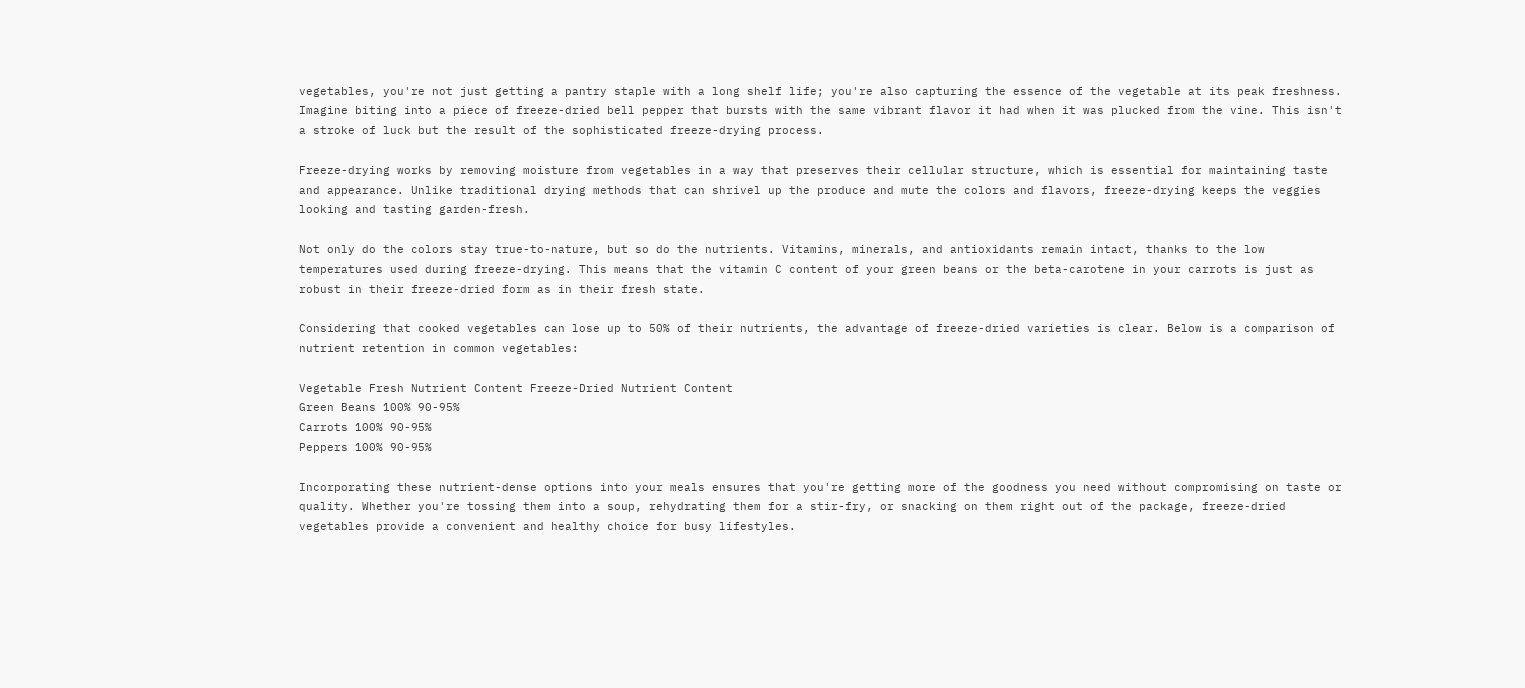vegetables, you're not just getting a pantry staple with a long shelf life; you're also capturing the essence of the vegetable at its peak freshness. Imagine biting into a piece of freeze-dried bell pepper that bursts with the same vibrant flavor it had when it was plucked from the vine. This isn't a stroke of luck but the result of the sophisticated freeze-drying process.

Freeze-drying works by removing moisture from vegetables in a way that preserves their cellular structure, which is essential for maintaining taste and appearance. Unlike traditional drying methods that can shrivel up the produce and mute the colors and flavors, freeze-drying keeps the veggies looking and tasting garden-fresh.

Not only do the colors stay true-to-nature, but so do the nutrients. Vitamins, minerals, and antioxidants remain intact, thanks to the low temperatures used during freeze-drying. This means that the vitamin C content of your green beans or the beta-carotene in your carrots is just as robust in their freeze-dried form as in their fresh state.

Considering that cooked vegetables can lose up to 50% of their nutrients, the advantage of freeze-dried varieties is clear. Below is a comparison of nutrient retention in common vegetables:

Vegetable Fresh Nutrient Content Freeze-Dried Nutrient Content
Green Beans 100% 90-95%
Carrots 100% 90-95%
Peppers 100% 90-95%

Incorporating these nutrient-dense options into your meals ensures that you're getting more of the goodness you need without compromising on taste or quality. Whether you're tossing them into a soup, rehydrating them for a stir-fry, or snacking on them right out of the package, freeze-dried vegetables provide a convenient and healthy choice for busy lifestyles.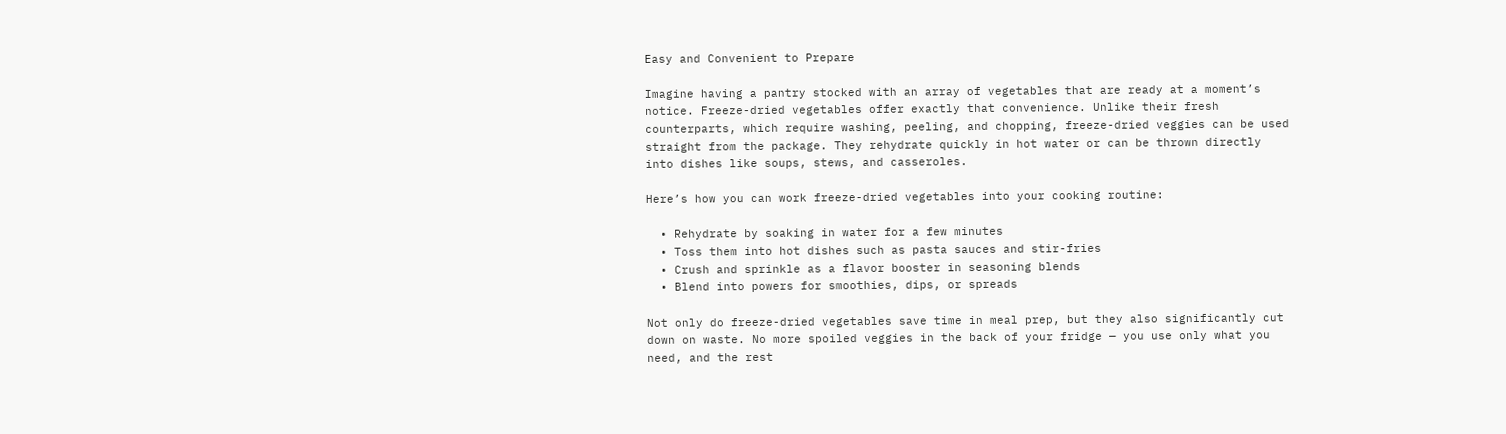Easy and Convenient to Prepare

Imagine having a pantry stocked with an array of vegetables that are ready at a moment’s notice. Freeze-dried vegetables offer exactly that convenience. Unlike their fresh counterparts, which require washing, peeling, and chopping, freeze-dried veggies can be used straight from the package. They rehydrate quickly in hot water or can be thrown directly into dishes like soups, stews, and casseroles.

Here’s how you can work freeze-dried vegetables into your cooking routine:

  • Rehydrate by soaking in water for a few minutes
  • Toss them into hot dishes such as pasta sauces and stir-fries
  • Crush and sprinkle as a flavor booster in seasoning blends
  • Blend into powers for smoothies, dips, or spreads

Not only do freeze-dried vegetables save time in meal prep, but they also significantly cut down on waste. No more spoiled veggies in the back of your fridge — you use only what you need, and the rest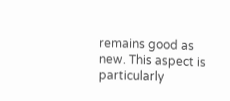remains good as new. This aspect is particularly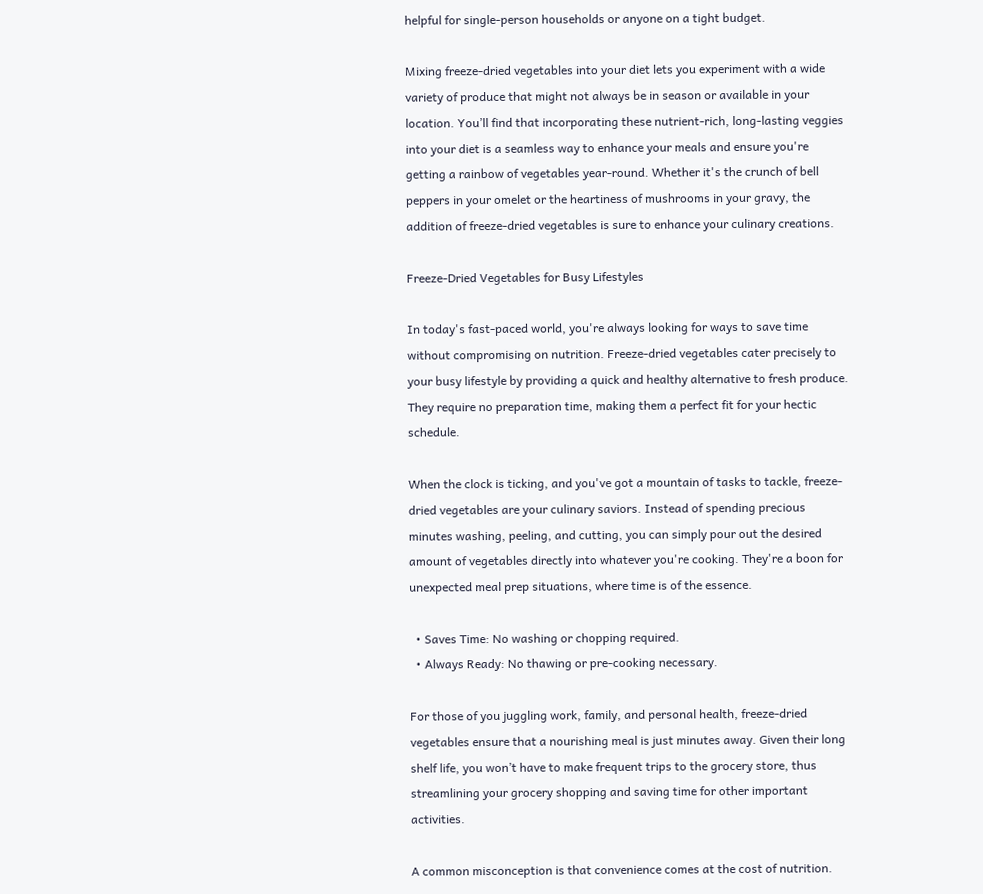helpful for single-person households or anyone on a tight budget.

Mixing freeze-dried vegetables into your diet lets you experiment with a wide variety of produce that might not always be in season or available in your location. You’ll find that incorporating these nutrient-rich, long-lasting veggies into your diet is a seamless way to enhance your meals and ensure you're getting a rainbow of vegetables year-round. Whether it's the crunch of bell peppers in your omelet or the heartiness of mushrooms in your gravy, the addition of freeze-dried vegetables is sure to enhance your culinary creations.

Freeze-Dried Vegetables for Busy Lifestyles

In today's fast-paced world, you're always looking for ways to save time without compromising on nutrition. Freeze-dried vegetables cater precisely to your busy lifestyle by providing a quick and healthy alternative to fresh produce. They require no preparation time, making them a perfect fit for your hectic schedule.

When the clock is ticking, and you've got a mountain of tasks to tackle, freeze-dried vegetables are your culinary saviors. Instead of spending precious minutes washing, peeling, and cutting, you can simply pour out the desired amount of vegetables directly into whatever you're cooking. They're a boon for unexpected meal prep situations, where time is of the essence.

  • Saves Time: No washing or chopping required.
  • Always Ready: No thawing or pre-cooking necessary.

For those of you juggling work, family, and personal health, freeze-dried vegetables ensure that a nourishing meal is just minutes away. Given their long shelf life, you won’t have to make frequent trips to the grocery store, thus streamlining your grocery shopping and saving time for other important activities.

A common misconception is that convenience comes at the cost of nutrition.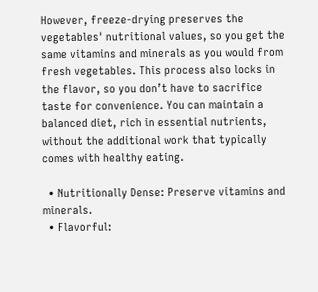However, freeze-drying preserves the vegetables' nutritional values, so you get the same vitamins and minerals as you would from fresh vegetables. This process also locks in the flavor, so you don’t have to sacrifice taste for convenience. You can maintain a balanced diet, rich in essential nutrients, without the additional work that typically comes with healthy eating.

  • Nutritionally Dense: Preserve vitamins and minerals.
  • Flavorful: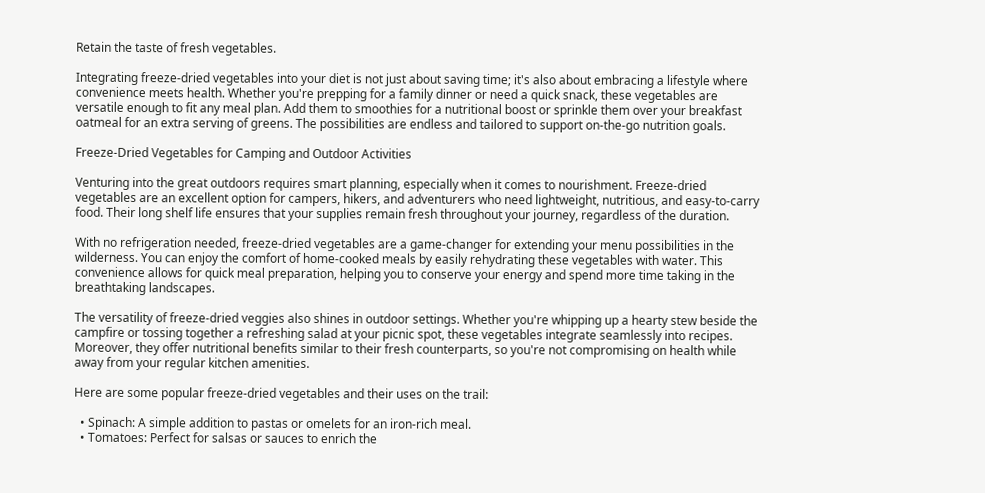Retain the taste of fresh vegetables.

Integrating freeze-dried vegetables into your diet is not just about saving time; it's also about embracing a lifestyle where convenience meets health. Whether you're prepping for a family dinner or need a quick snack, these vegetables are versatile enough to fit any meal plan. Add them to smoothies for a nutritional boost or sprinkle them over your breakfast oatmeal for an extra serving of greens. The possibilities are endless and tailored to support on-the-go nutrition goals.

Freeze-Dried Vegetables for Camping and Outdoor Activities

Venturing into the great outdoors requires smart planning, especially when it comes to nourishment. Freeze-dried vegetables are an excellent option for campers, hikers, and adventurers who need lightweight, nutritious, and easy-to-carry food. Their long shelf life ensures that your supplies remain fresh throughout your journey, regardless of the duration.

With no refrigeration needed, freeze-dried vegetables are a game-changer for extending your menu possibilities in the wilderness. You can enjoy the comfort of home-cooked meals by easily rehydrating these vegetables with water. This convenience allows for quick meal preparation, helping you to conserve your energy and spend more time taking in the breathtaking landscapes.

The versatility of freeze-dried veggies also shines in outdoor settings. Whether you're whipping up a hearty stew beside the campfire or tossing together a refreshing salad at your picnic spot, these vegetables integrate seamlessly into recipes. Moreover, they offer nutritional benefits similar to their fresh counterparts, so you're not compromising on health while away from your regular kitchen amenities.

Here are some popular freeze-dried vegetables and their uses on the trail:

  • Spinach: A simple addition to pastas or omelets for an iron-rich meal.
  • Tomatoes: Perfect for salsas or sauces to enrich the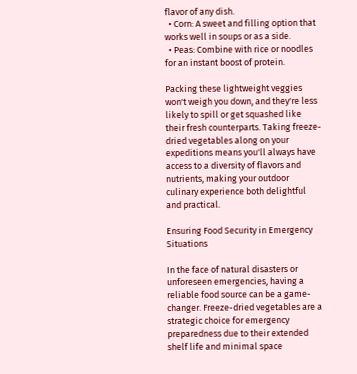flavor of any dish.
  • Corn: A sweet and filling option that works well in soups or as a side.
  • Peas: Combine with rice or noodles for an instant boost of protein.

Packing these lightweight veggies won't weigh you down, and they're less likely to spill or get squashed like their fresh counterparts. Taking freeze-dried vegetables along on your expeditions means you'll always have access to a diversity of flavors and nutrients, making your outdoor culinary experience both delightful and practical.

Ensuring Food Security in Emergency Situations

In the face of natural disasters or unforeseen emergencies, having a reliable food source can be a game-changer. Freeze-dried vegetables are a strategic choice for emergency preparedness due to their extended shelf life and minimal space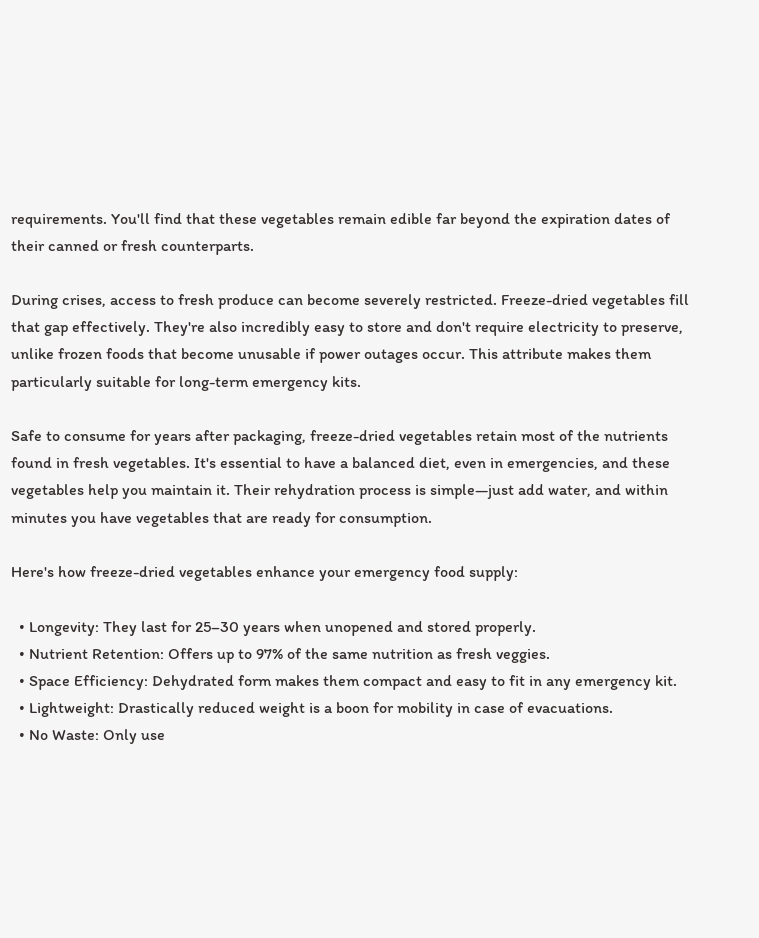requirements. You'll find that these vegetables remain edible far beyond the expiration dates of their canned or fresh counterparts.

During crises, access to fresh produce can become severely restricted. Freeze-dried vegetables fill that gap effectively. They're also incredibly easy to store and don't require electricity to preserve, unlike frozen foods that become unusable if power outages occur. This attribute makes them particularly suitable for long-term emergency kits.

Safe to consume for years after packaging, freeze-dried vegetables retain most of the nutrients found in fresh vegetables. It's essential to have a balanced diet, even in emergencies, and these vegetables help you maintain it. Their rehydration process is simple—just add water, and within minutes you have vegetables that are ready for consumption.

Here's how freeze-dried vegetables enhance your emergency food supply:

  • Longevity: They last for 25–30 years when unopened and stored properly.
  • Nutrient Retention: Offers up to 97% of the same nutrition as fresh veggies.
  • Space Efficiency: Dehydrated form makes them compact and easy to fit in any emergency kit.
  • Lightweight: Drastically reduced weight is a boon for mobility in case of evacuations.
  • No Waste: Only use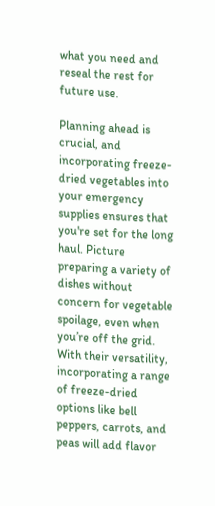what you need and reseal the rest for future use.

Planning ahead is crucial, and incorporating freeze-dried vegetables into your emergency supplies ensures that you're set for the long haul. Picture preparing a variety of dishes without concern for vegetable spoilage, even when you’re off the grid. With their versatility, incorporating a range of freeze-dried options like bell peppers, carrots, and peas will add flavor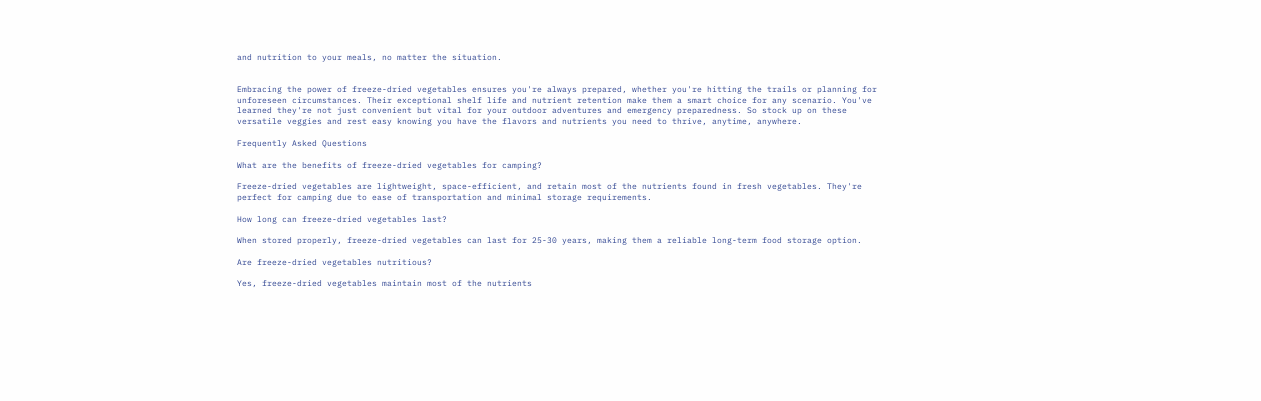and nutrition to your meals, no matter the situation.


Embracing the power of freeze-dried vegetables ensures you're always prepared, whether you're hitting the trails or planning for unforeseen circumstances. Their exceptional shelf life and nutrient retention make them a smart choice for any scenario. You've learned they're not just convenient but vital for your outdoor adventures and emergency preparedness. So stock up on these versatile veggies and rest easy knowing you have the flavors and nutrients you need to thrive, anytime, anywhere.

Frequently Asked Questions

What are the benefits of freeze-dried vegetables for camping?

Freeze-dried vegetables are lightweight, space-efficient, and retain most of the nutrients found in fresh vegetables. They're perfect for camping due to ease of transportation and minimal storage requirements.

How long can freeze-dried vegetables last?

When stored properly, freeze-dried vegetables can last for 25-30 years, making them a reliable long-term food storage option.

Are freeze-dried vegetables nutritious?

Yes, freeze-dried vegetables maintain most of the nutrients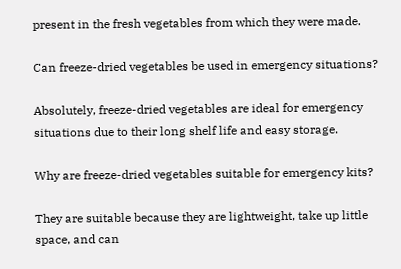present in the fresh vegetables from which they were made.

Can freeze-dried vegetables be used in emergency situations?

Absolutely, freeze-dried vegetables are ideal for emergency situations due to their long shelf life and easy storage.

Why are freeze-dried vegetables suitable for emergency kits?

They are suitable because they are lightweight, take up little space, and can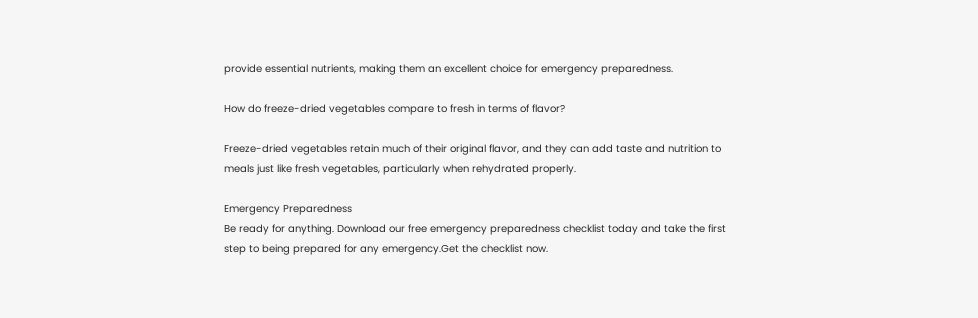provide essential nutrients, making them an excellent choice for emergency preparedness.

How do freeze-dried vegetables compare to fresh in terms of flavor?

Freeze-dried vegetables retain much of their original flavor, and they can add taste and nutrition to meals just like fresh vegetables, particularly when rehydrated properly.

Emergency Preparedness
Be ready for anything. Download our free emergency preparedness checklist today and take the first step to being prepared for any emergency.Get the checklist now.